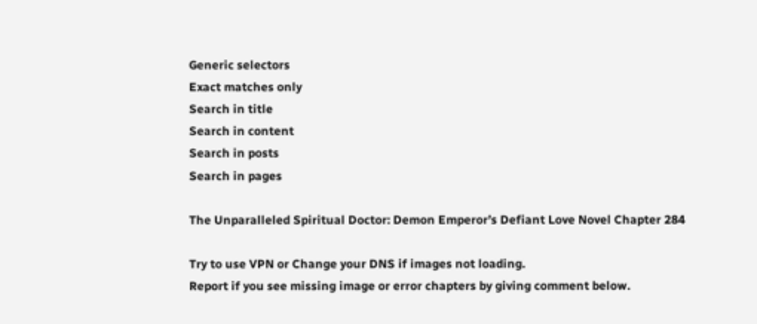Generic selectors
Exact matches only
Search in title
Search in content
Search in posts
Search in pages

The Unparalleled Spiritual Doctor: Demon Emperor’s Defiant Love Novel Chapter 284

Try to use VPN or Change your DNS if images not loading.
Report if you see missing image or error chapters by giving comment below.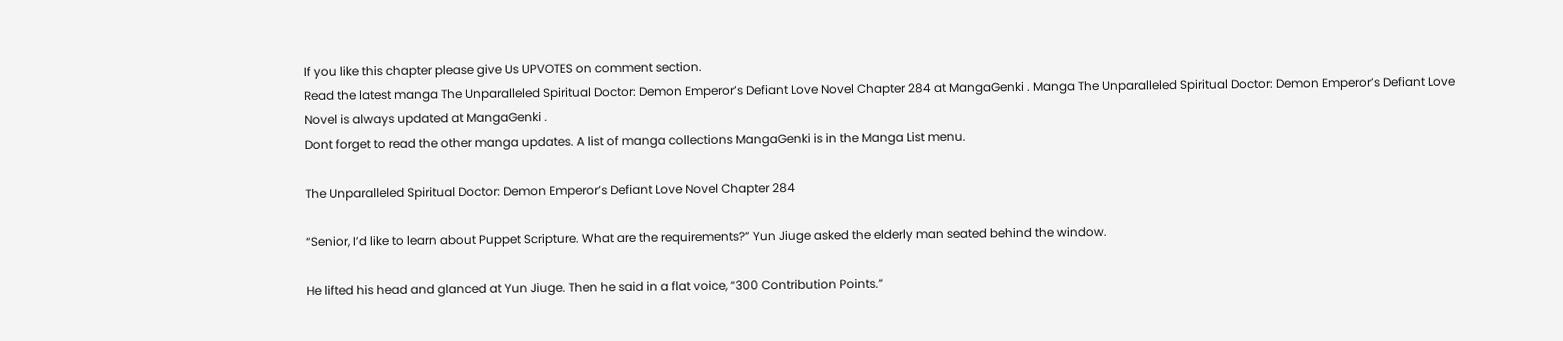If you like this chapter please give Us UPVOTES on comment section.
Read the latest manga The Unparalleled Spiritual Doctor: Demon Emperor’s Defiant Love Novel Chapter 284 at MangaGenki . Manga The Unparalleled Spiritual Doctor: Demon Emperor’s Defiant Love Novel is always updated at MangaGenki .
Dont forget to read the other manga updates. A list of manga collections MangaGenki is in the Manga List menu.

The Unparalleled Spiritual Doctor: Demon Emperor’s Defiant Love Novel Chapter 284

“Senior, I’d like to learn about Puppet Scripture. What are the requirements?” Yun Jiuge asked the elderly man seated behind the window.

He lifted his head and glanced at Yun Jiuge. Then he said in a flat voice, “300 Contribution Points.”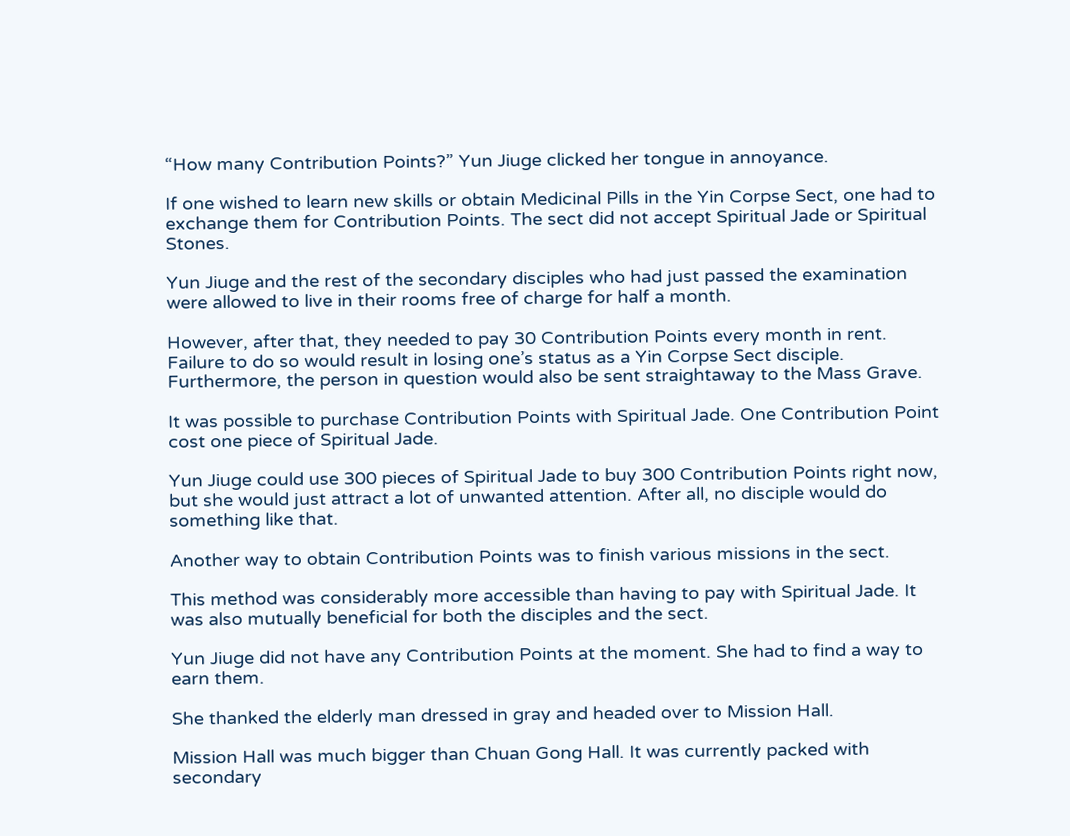“How many Contribution Points?” Yun Jiuge clicked her tongue in annoyance.

If one wished to learn new skills or obtain Medicinal Pills in the Yin Corpse Sect, one had to exchange them for Contribution Points. The sect did not accept Spiritual Jade or Spiritual Stones.

Yun Jiuge and the rest of the secondary disciples who had just passed the examination were allowed to live in their rooms free of charge for half a month.

However, after that, they needed to pay 30 Contribution Points every month in rent. Failure to do so would result in losing one’s status as a Yin Corpse Sect disciple. Furthermore, the person in question would also be sent straightaway to the Mass Grave.

It was possible to purchase Contribution Points with Spiritual Jade. One Contribution Point cost one piece of Spiritual Jade.

Yun Jiuge could use 300 pieces of Spiritual Jade to buy 300 Contribution Points right now, but she would just attract a lot of unwanted attention. After all, no disciple would do something like that.

Another way to obtain Contribution Points was to finish various missions in the sect.

This method was considerably more accessible than having to pay with Spiritual Jade. It was also mutually beneficial for both the disciples and the sect.

Yun Jiuge did not have any Contribution Points at the moment. She had to find a way to earn them.

She thanked the elderly man dressed in gray and headed over to Mission Hall.

Mission Hall was much bigger than Chuan Gong Hall. It was currently packed with secondary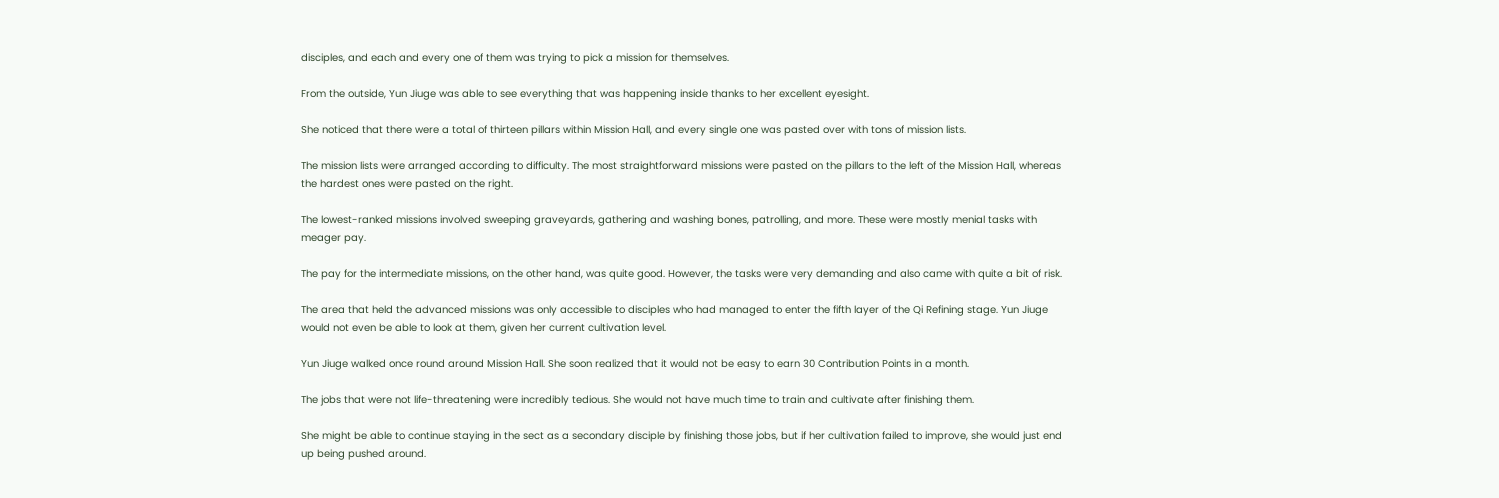disciples, and each and every one of them was trying to pick a mission for themselves.

From the outside, Yun Jiuge was able to see everything that was happening inside thanks to her excellent eyesight.

She noticed that there were a total of thirteen pillars within Mission Hall, and every single one was pasted over with tons of mission lists.

The mission lists were arranged according to difficulty. The most straightforward missions were pasted on the pillars to the left of the Mission Hall, whereas the hardest ones were pasted on the right.

The lowest-ranked missions involved sweeping graveyards, gathering and washing bones, patrolling, and more. These were mostly menial tasks with meager pay.

The pay for the intermediate missions, on the other hand, was quite good. However, the tasks were very demanding and also came with quite a bit of risk.

The area that held the advanced missions was only accessible to disciples who had managed to enter the fifth layer of the Qi Refining stage. Yun Jiuge would not even be able to look at them, given her current cultivation level.

Yun Jiuge walked once round around Mission Hall. She soon realized that it would not be easy to earn 30 Contribution Points in a month.

The jobs that were not life-threatening were incredibly tedious. She would not have much time to train and cultivate after finishing them.

She might be able to continue staying in the sect as a secondary disciple by finishing those jobs, but if her cultivation failed to improve, she would just end up being pushed around.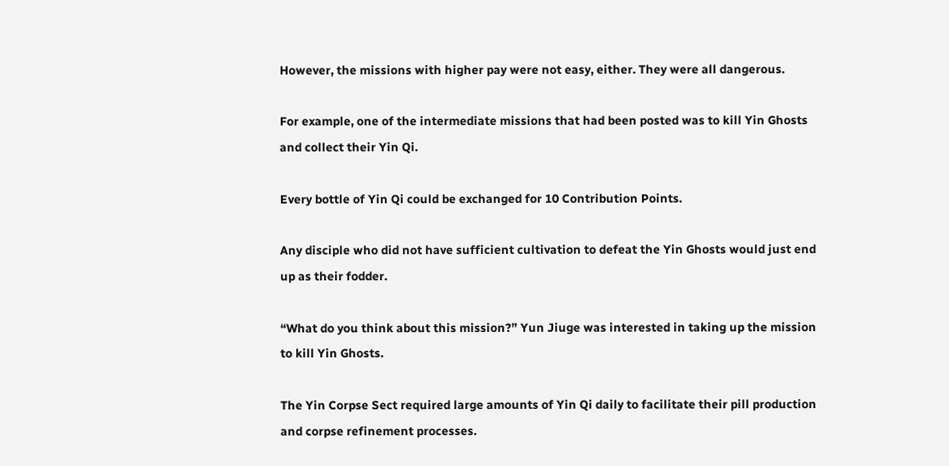However, the missions with higher pay were not easy, either. They were all dangerous.

For example, one of the intermediate missions that had been posted was to kill Yin Ghosts and collect their Yin Qi.

Every bottle of Yin Qi could be exchanged for 10 Contribution Points.

Any disciple who did not have sufficient cultivation to defeat the Yin Ghosts would just end up as their fodder.

“What do you think about this mission?” Yun Jiuge was interested in taking up the mission to kill Yin Ghosts.

The Yin Corpse Sect required large amounts of Yin Qi daily to facilitate their pill production and corpse refinement processes.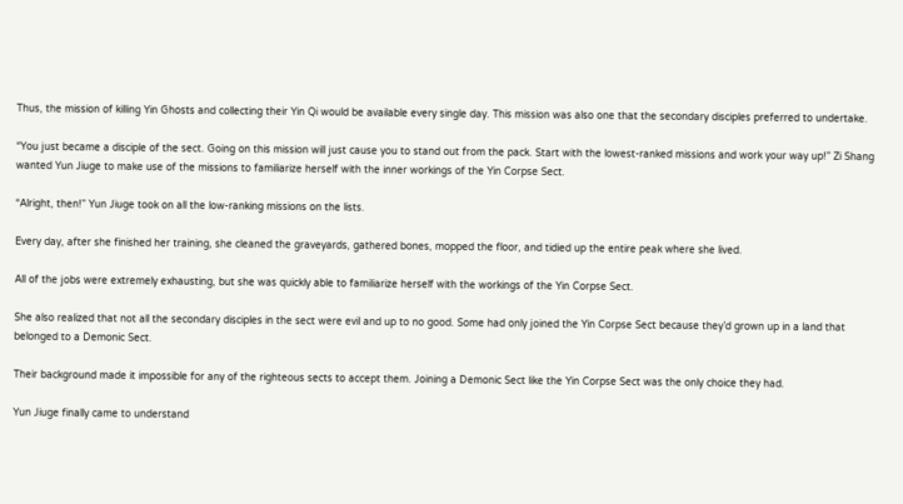Thus, the mission of killing Yin Ghosts and collecting their Yin Qi would be available every single day. This mission was also one that the secondary disciples preferred to undertake.

“You just became a disciple of the sect. Going on this mission will just cause you to stand out from the pack. Start with the lowest-ranked missions and work your way up!” Zi Shang wanted Yun Jiuge to make use of the missions to familiarize herself with the inner workings of the Yin Corpse Sect.

“Alright, then!” Yun Jiuge took on all the low-ranking missions on the lists.

Every day, after she finished her training, she cleaned the graveyards, gathered bones, mopped the floor, and tidied up the entire peak where she lived.

All of the jobs were extremely exhausting, but she was quickly able to familiarize herself with the workings of the Yin Corpse Sect.

She also realized that not all the secondary disciples in the sect were evil and up to no good. Some had only joined the Yin Corpse Sect because they’d grown up in a land that belonged to a Demonic Sect.

Their background made it impossible for any of the righteous sects to accept them. Joining a Demonic Sect like the Yin Corpse Sect was the only choice they had.

Yun Jiuge finally came to understand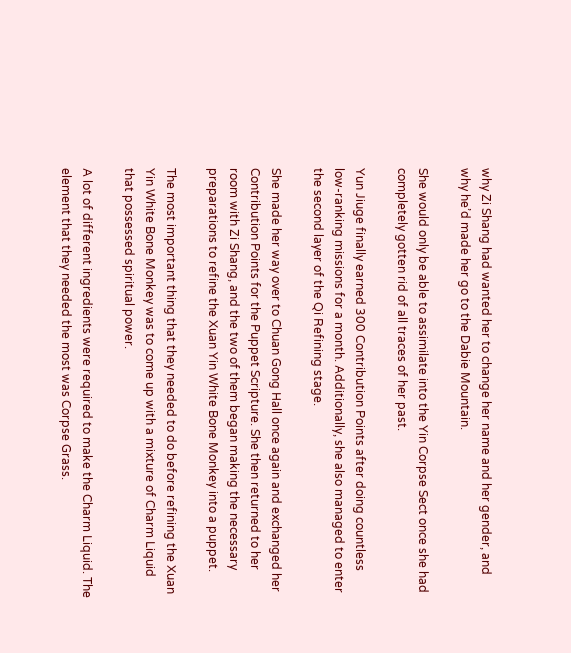why Zi Shang had wanted her to change her name and her gender, and why he’d made her go to the Dabie Mountain.

She would only be able to assimilate into the Yin Corpse Sect once she had completely gotten rid of all traces of her past.

Yun Jiuge finally earned 300 Contribution Points after doing countless low-ranking missions for a month. Additionally, she also managed to enter the second layer of the Qi Refining stage.

She made her way over to Chuan Gong Hall once again and exchanged her Contribution Points for the Puppet Scripture. She then returned to her room with Zi Shang, and the two of them began making the necessary preparations to refine the Xuan Yin White Bone Monkey into a puppet.

The most important thing that they needed to do before refining the Xuan Yin White Bone Monkey was to come up with a mixture of Charm Liquid that possessed spiritual power.

A lot of different ingredients were required to make the Charm Liquid. The element that they needed the most was Corpse Grass.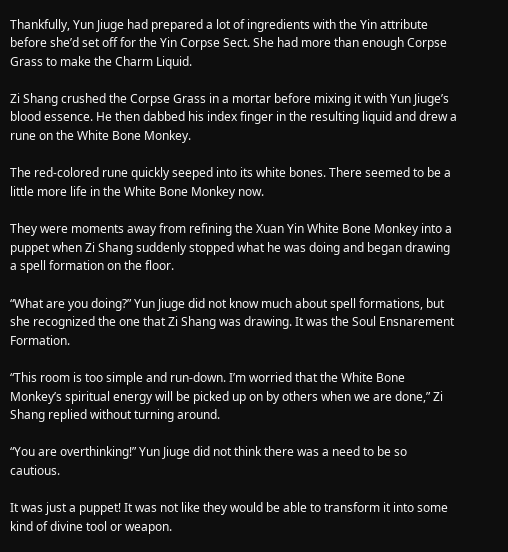Thankfully, Yun Jiuge had prepared a lot of ingredients with the Yin attribute before she’d set off for the Yin Corpse Sect. She had more than enough Corpse Grass to make the Charm Liquid.

Zi Shang crushed the Corpse Grass in a mortar before mixing it with Yun Jiuge’s blood essence. He then dabbed his index finger in the resulting liquid and drew a rune on the White Bone Monkey.

The red-colored rune quickly seeped into its white bones. There seemed to be a little more life in the White Bone Monkey now.

They were moments away from refining the Xuan Yin White Bone Monkey into a puppet when Zi Shang suddenly stopped what he was doing and began drawing a spell formation on the floor.

“What are you doing?” Yun Jiuge did not know much about spell formations, but she recognized the one that Zi Shang was drawing. It was the Soul Ensnarement Formation.

“This room is too simple and run-down. I’m worried that the White Bone Monkey’s spiritual energy will be picked up on by others when we are done,” Zi Shang replied without turning around.

“You are overthinking!” Yun Jiuge did not think there was a need to be so cautious.

It was just a puppet! It was not like they would be able to transform it into some kind of divine tool or weapon.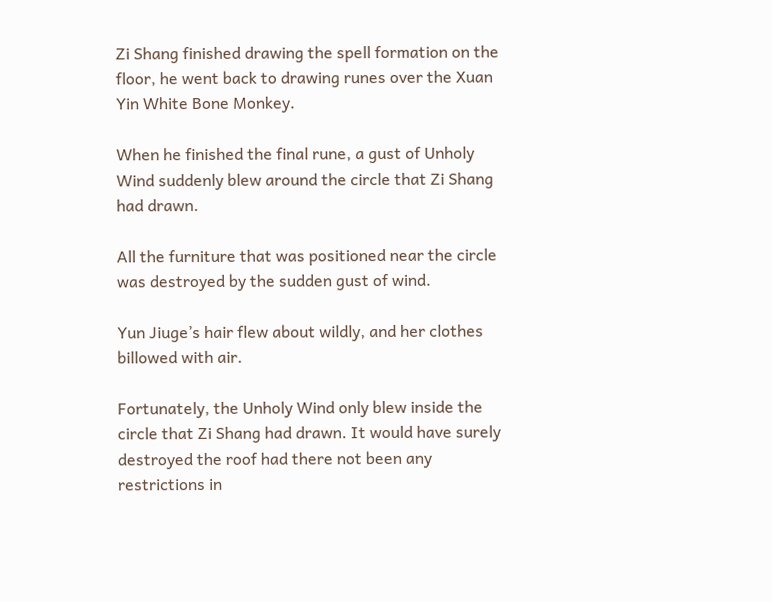Zi Shang finished drawing the spell formation on the floor, he went back to drawing runes over the Xuan Yin White Bone Monkey.

When he finished the final rune, a gust of Unholy Wind suddenly blew around the circle that Zi Shang had drawn.

All the furniture that was positioned near the circle was destroyed by the sudden gust of wind.

Yun Jiuge’s hair flew about wildly, and her clothes billowed with air.

Fortunately, the Unholy Wind only blew inside the circle that Zi Shang had drawn. It would have surely destroyed the roof had there not been any restrictions in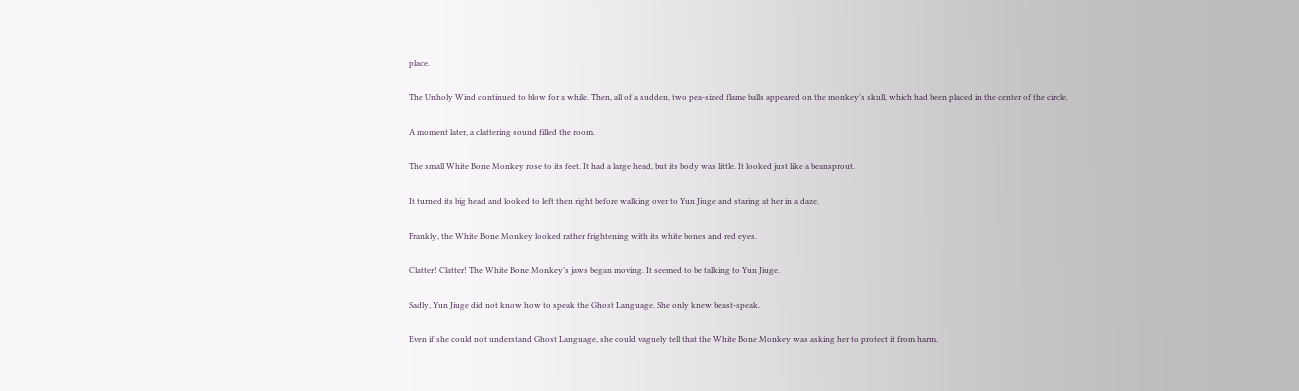place.

The Unholy Wind continued to blow for a while. Then, all of a sudden, two pea-sized flame balls appeared on the monkey’s skull, which had been placed in the center of the circle.

A moment later, a clattering sound filled the room.

The small White Bone Monkey rose to its feet. It had a large head, but its body was little. It looked just like a beansprout.

It turned its big head and looked to left then right before walking over to Yun Jiuge and staring at her in a daze.

Frankly, the White Bone Monkey looked rather frightening with its white bones and red eyes.

Clatter! Clatter! The White Bone Monkey’s jaws began moving. It seemed to be talking to Yun Jiuge.

Sadly, Yun Jiuge did not know how to speak the Ghost Language. She only knew beast-speak.

Even if she could not understand Ghost Language, she could vaguely tell that the White Bone Monkey was asking her to protect it from harm.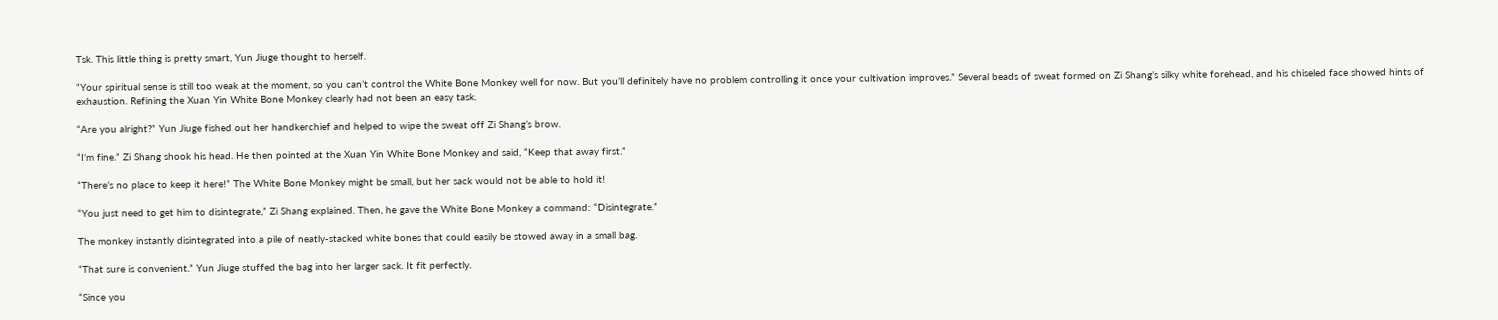Tsk. This little thing is pretty smart, Yun Jiuge thought to herself.

“Your spiritual sense is still too weak at the moment, so you can’t control the White Bone Monkey well for now. But you’ll definitely have no problem controlling it once your cultivation improves.” Several beads of sweat formed on Zi Shang’s silky white forehead, and his chiseled face showed hints of exhaustion. Refining the Xuan Yin White Bone Monkey clearly had not been an easy task.

“Are you alright?” Yun Jiuge fished out her handkerchief and helped to wipe the sweat off Zi Shang’s brow.

“I’m fine.” Zi Shang shook his head. He then pointed at the Xuan Yin White Bone Monkey and said, “Keep that away first.”

“There’s no place to keep it here!” The White Bone Monkey might be small, but her sack would not be able to hold it!

“You just need to get him to disintegrate,” Zi Shang explained. Then, he gave the White Bone Monkey a command: “Disintegrate.”

The monkey instantly disintegrated into a pile of neatly-stacked white bones that could easily be stowed away in a small bag.

“That sure is convenient.” Yun Jiuge stuffed the bag into her larger sack. It fit perfectly.

“Since you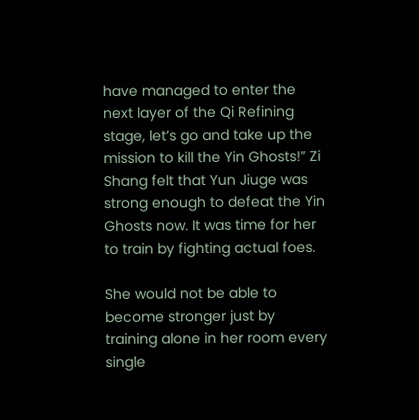have managed to enter the next layer of the Qi Refining stage, let’s go and take up the mission to kill the Yin Ghosts!” Zi Shang felt that Yun Jiuge was strong enough to defeat the Yin Ghosts now. It was time for her to train by fighting actual foes.

She would not be able to become stronger just by training alone in her room every single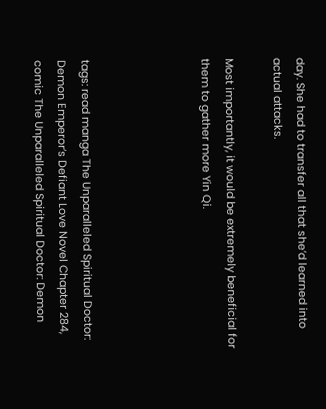day. She had to transfer all that she’d learned into actual attacks.

Most importantly, it would be extremely beneficial for them to gather more Yin Qi.




tags: read manga The Unparalleled Spiritual Doctor: Demon Emperor’s Defiant Love Novel Chapter 284, comic The Unparalleled Spiritual Doctor: Demon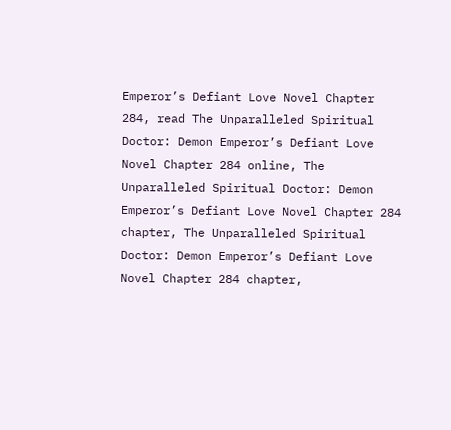Emperor’s Defiant Love Novel Chapter 284, read The Unparalleled Spiritual Doctor: Demon Emperor’s Defiant Love Novel Chapter 284 online, The Unparalleled Spiritual Doctor: Demon Emperor’s Defiant Love Novel Chapter 284 chapter, The Unparalleled Spiritual Doctor: Demon Emperor’s Defiant Love Novel Chapter 284 chapter,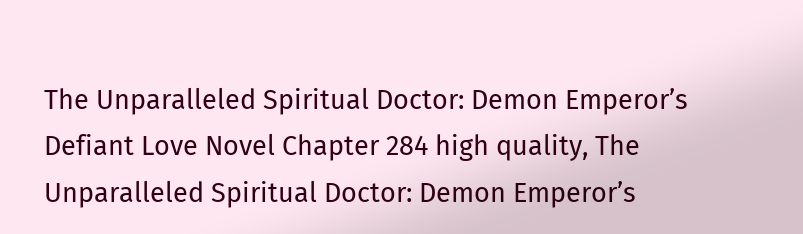The Unparalleled Spiritual Doctor: Demon Emperor’s Defiant Love Novel Chapter 284 high quality, The Unparalleled Spiritual Doctor: Demon Emperor’s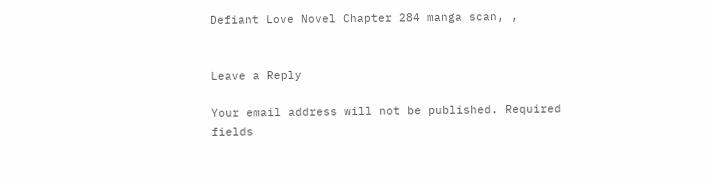Defiant Love Novel Chapter 284 manga scan, ,


Leave a Reply

Your email address will not be published. Required fields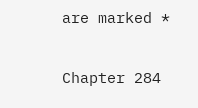are marked *

Chapter 284